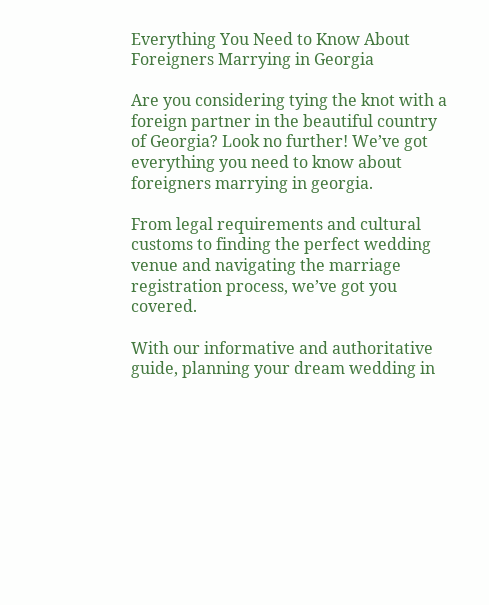Everything You Need to Know About Foreigners Marrying in Georgia

Are you considering tying the knot with a foreign partner in the beautiful country of Georgia? Look no further! We’ve got everything you need to know about foreigners marrying in georgia.

From legal requirements and cultural customs to finding the perfect wedding venue and navigating the marriage registration process, we’ve got you covered.

With our informative and authoritative guide, planning your dream wedding in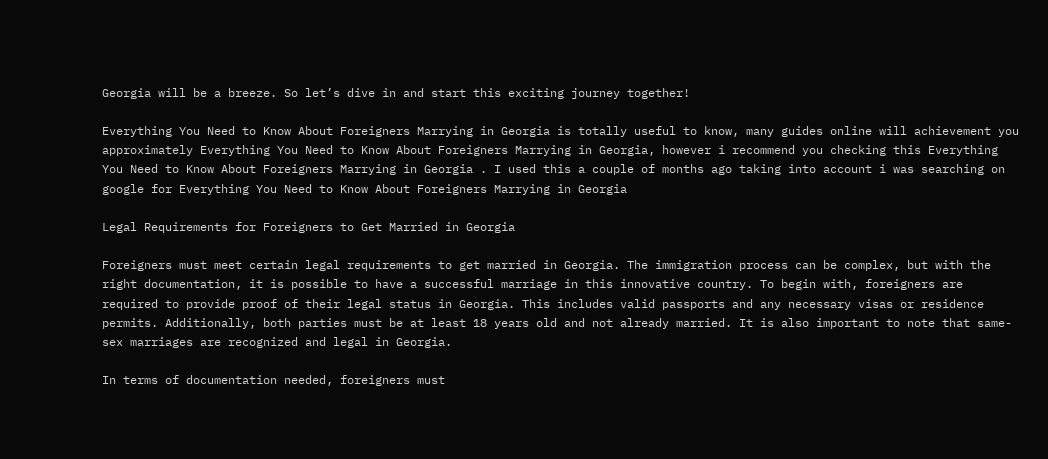Georgia will be a breeze. So let’s dive in and start this exciting journey together!

Everything You Need to Know About Foreigners Marrying in Georgia is totally useful to know, many guides online will achievement you approximately Everything You Need to Know About Foreigners Marrying in Georgia, however i recommend you checking this Everything You Need to Know About Foreigners Marrying in Georgia . I used this a couple of months ago taking into account i was searching on google for Everything You Need to Know About Foreigners Marrying in Georgia

Legal Requirements for Foreigners to Get Married in Georgia

Foreigners must meet certain legal requirements to get married in Georgia. The immigration process can be complex, but with the right documentation, it is possible to have a successful marriage in this innovative country. To begin with, foreigners are required to provide proof of their legal status in Georgia. This includes valid passports and any necessary visas or residence permits. Additionally, both parties must be at least 18 years old and not already married. It is also important to note that same-sex marriages are recognized and legal in Georgia.

In terms of documentation needed, foreigners must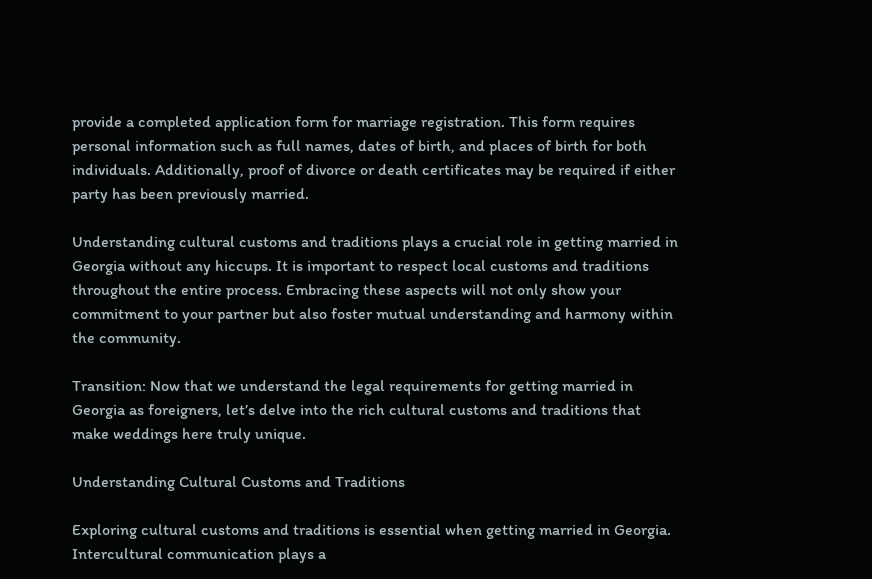provide a completed application form for marriage registration. This form requires personal information such as full names, dates of birth, and places of birth for both individuals. Additionally, proof of divorce or death certificates may be required if either party has been previously married.

Understanding cultural customs and traditions plays a crucial role in getting married in Georgia without any hiccups. It is important to respect local customs and traditions throughout the entire process. Embracing these aspects will not only show your commitment to your partner but also foster mutual understanding and harmony within the community.

Transition: Now that we understand the legal requirements for getting married in Georgia as foreigners, let’s delve into the rich cultural customs and traditions that make weddings here truly unique.

Understanding Cultural Customs and Traditions

Exploring cultural customs and traditions is essential when getting married in Georgia. Intercultural communication plays a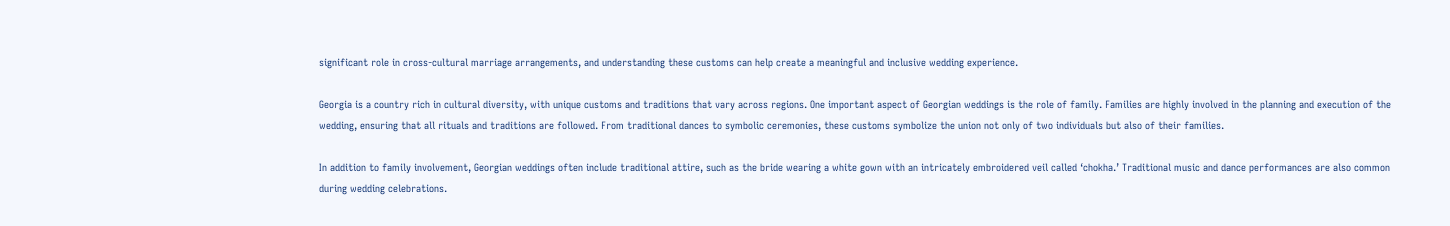significant role in cross-cultural marriage arrangements, and understanding these customs can help create a meaningful and inclusive wedding experience.

Georgia is a country rich in cultural diversity, with unique customs and traditions that vary across regions. One important aspect of Georgian weddings is the role of family. Families are highly involved in the planning and execution of the wedding, ensuring that all rituals and traditions are followed. From traditional dances to symbolic ceremonies, these customs symbolize the union not only of two individuals but also of their families.

In addition to family involvement, Georgian weddings often include traditional attire, such as the bride wearing a white gown with an intricately embroidered veil called ‘chokha.’ Traditional music and dance performances are also common during wedding celebrations.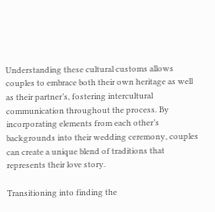Understanding these cultural customs allows couples to embrace both their own heritage as well as their partner’s, fostering intercultural communication throughout the process. By incorporating elements from each other’s backgrounds into their wedding ceremony, couples can create a unique blend of traditions that represents their love story.

Transitioning into finding the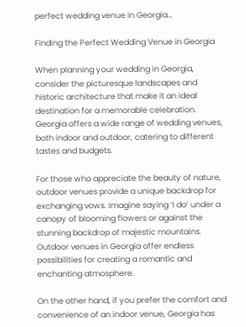perfect wedding venue in Georgia…

Finding the Perfect Wedding Venue in Georgia

When planning your wedding in Georgia, consider the picturesque landscapes and historic architecture that make it an ideal destination for a memorable celebration. Georgia offers a wide range of wedding venues, both indoor and outdoor, catering to different tastes and budgets.

For those who appreciate the beauty of nature, outdoor venues provide a unique backdrop for exchanging vows. Imagine saying ‘I do’ under a canopy of blooming flowers or against the stunning backdrop of majestic mountains. Outdoor venues in Georgia offer endless possibilities for creating a romantic and enchanting atmosphere.

On the other hand, if you prefer the comfort and convenience of an indoor venue, Georgia has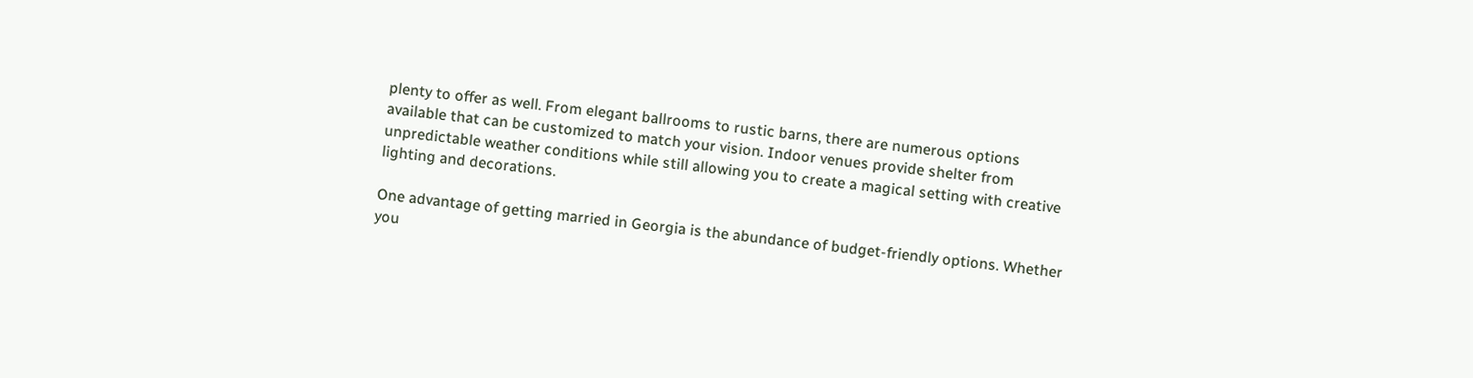plenty to offer as well. From elegant ballrooms to rustic barns, there are numerous options available that can be customized to match your vision. Indoor venues provide shelter from unpredictable weather conditions while still allowing you to create a magical setting with creative lighting and decorations.

One advantage of getting married in Georgia is the abundance of budget-friendly options. Whether you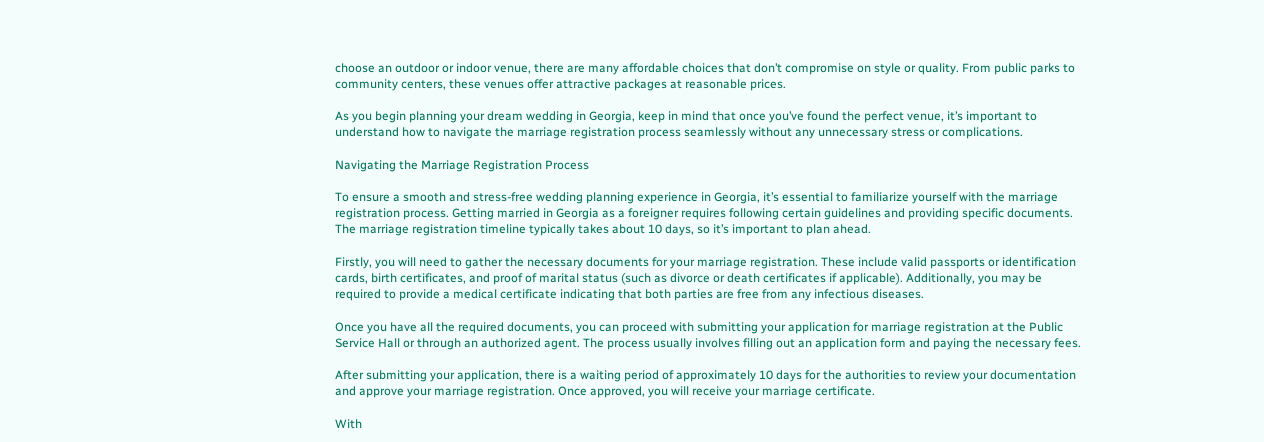choose an outdoor or indoor venue, there are many affordable choices that don’t compromise on style or quality. From public parks to community centers, these venues offer attractive packages at reasonable prices.

As you begin planning your dream wedding in Georgia, keep in mind that once you’ve found the perfect venue, it’s important to understand how to navigate the marriage registration process seamlessly without any unnecessary stress or complications.

Navigating the Marriage Registration Process

To ensure a smooth and stress-free wedding planning experience in Georgia, it’s essential to familiarize yourself with the marriage registration process. Getting married in Georgia as a foreigner requires following certain guidelines and providing specific documents. The marriage registration timeline typically takes about 10 days, so it’s important to plan ahead.

Firstly, you will need to gather the necessary documents for your marriage registration. These include valid passports or identification cards, birth certificates, and proof of marital status (such as divorce or death certificates if applicable). Additionally, you may be required to provide a medical certificate indicating that both parties are free from any infectious diseases.

Once you have all the required documents, you can proceed with submitting your application for marriage registration at the Public Service Hall or through an authorized agent. The process usually involves filling out an application form and paying the necessary fees.

After submitting your application, there is a waiting period of approximately 10 days for the authorities to review your documentation and approve your marriage registration. Once approved, you will receive your marriage certificate.

With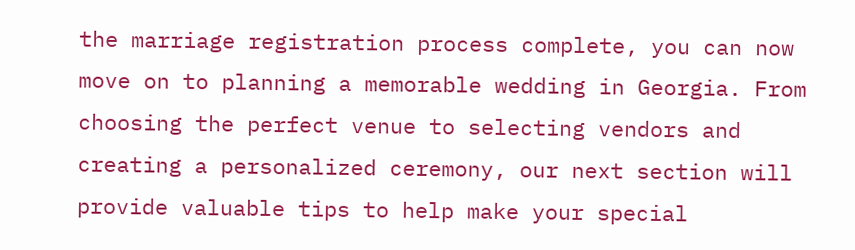the marriage registration process complete, you can now move on to planning a memorable wedding in Georgia. From choosing the perfect venue to selecting vendors and creating a personalized ceremony, our next section will provide valuable tips to help make your special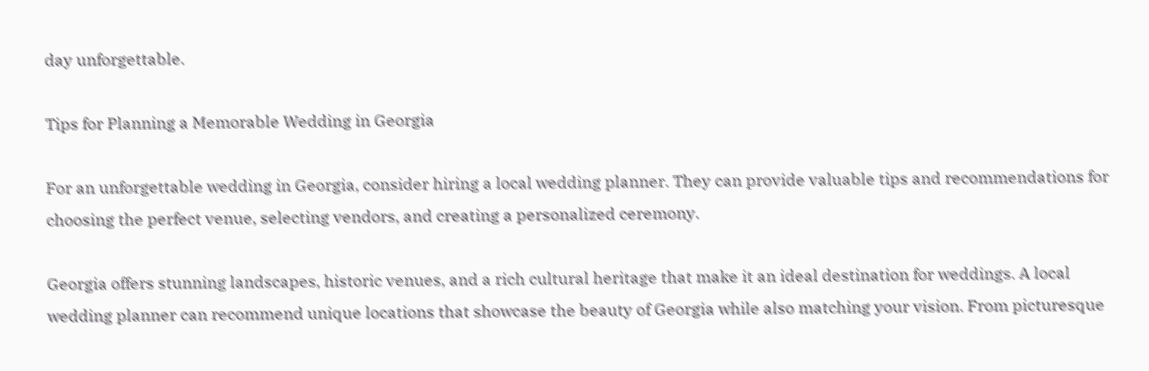day unforgettable.

Tips for Planning a Memorable Wedding in Georgia

For an unforgettable wedding in Georgia, consider hiring a local wedding planner. They can provide valuable tips and recommendations for choosing the perfect venue, selecting vendors, and creating a personalized ceremony.

Georgia offers stunning landscapes, historic venues, and a rich cultural heritage that make it an ideal destination for weddings. A local wedding planner can recommend unique locations that showcase the beauty of Georgia while also matching your vision. From picturesque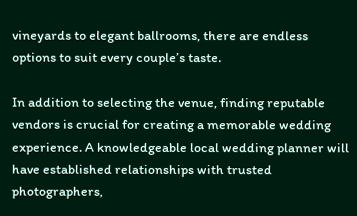vineyards to elegant ballrooms, there are endless options to suit every couple’s taste.

In addition to selecting the venue, finding reputable vendors is crucial for creating a memorable wedding experience. A knowledgeable local wedding planner will have established relationships with trusted photographers,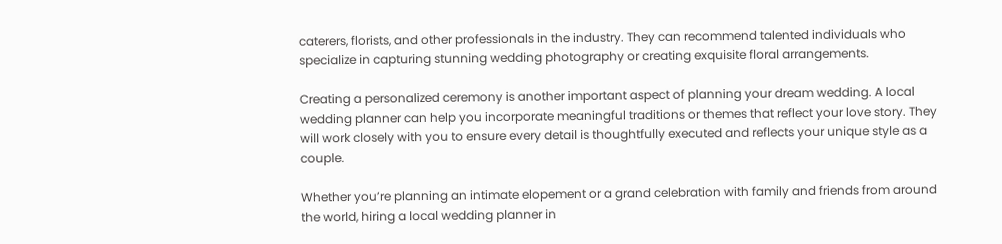caterers, florists, and other professionals in the industry. They can recommend talented individuals who specialize in capturing stunning wedding photography or creating exquisite floral arrangements.

Creating a personalized ceremony is another important aspect of planning your dream wedding. A local wedding planner can help you incorporate meaningful traditions or themes that reflect your love story. They will work closely with you to ensure every detail is thoughtfully executed and reflects your unique style as a couple.

Whether you’re planning an intimate elopement or a grand celebration with family and friends from around the world, hiring a local wedding planner in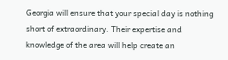Georgia will ensure that your special day is nothing short of extraordinary. Their expertise and knowledge of the area will help create an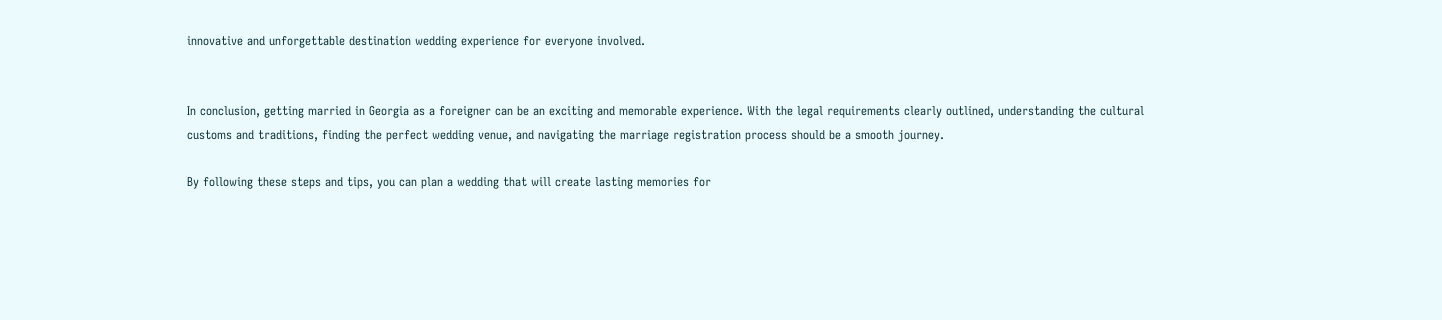innovative and unforgettable destination wedding experience for everyone involved.


In conclusion, getting married in Georgia as a foreigner can be an exciting and memorable experience. With the legal requirements clearly outlined, understanding the cultural customs and traditions, finding the perfect wedding venue, and navigating the marriage registration process should be a smooth journey.

By following these steps and tips, you can plan a wedding that will create lasting memories for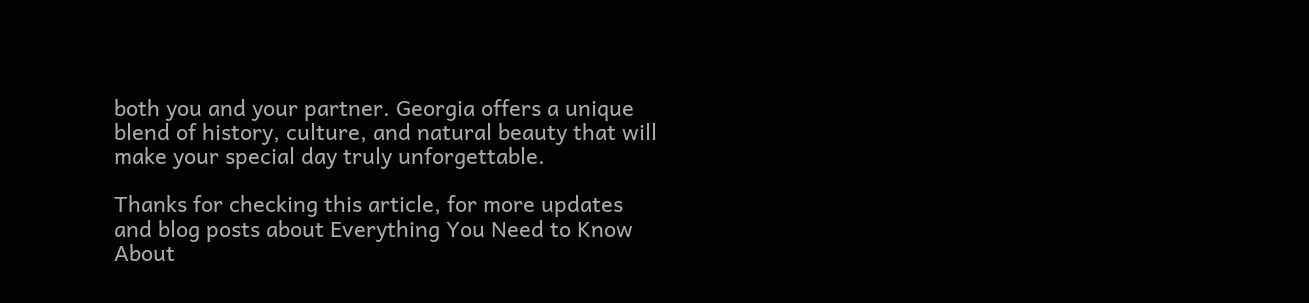both you and your partner. Georgia offers a unique blend of history, culture, and natural beauty that will make your special day truly unforgettable.

Thanks for checking this article, for more updates and blog posts about Everything You Need to Know About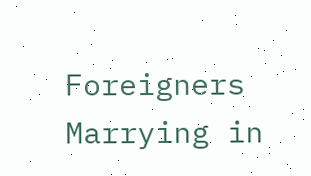Foreigners Marrying in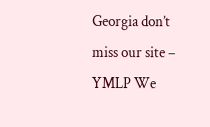Georgia don’t miss our site – YMLP We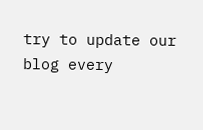try to update our blog every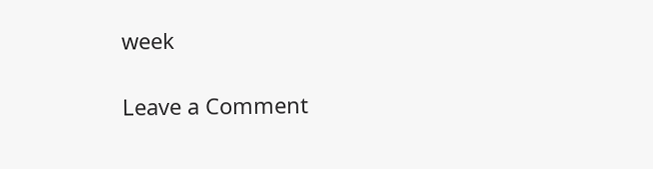week

Leave a Comment